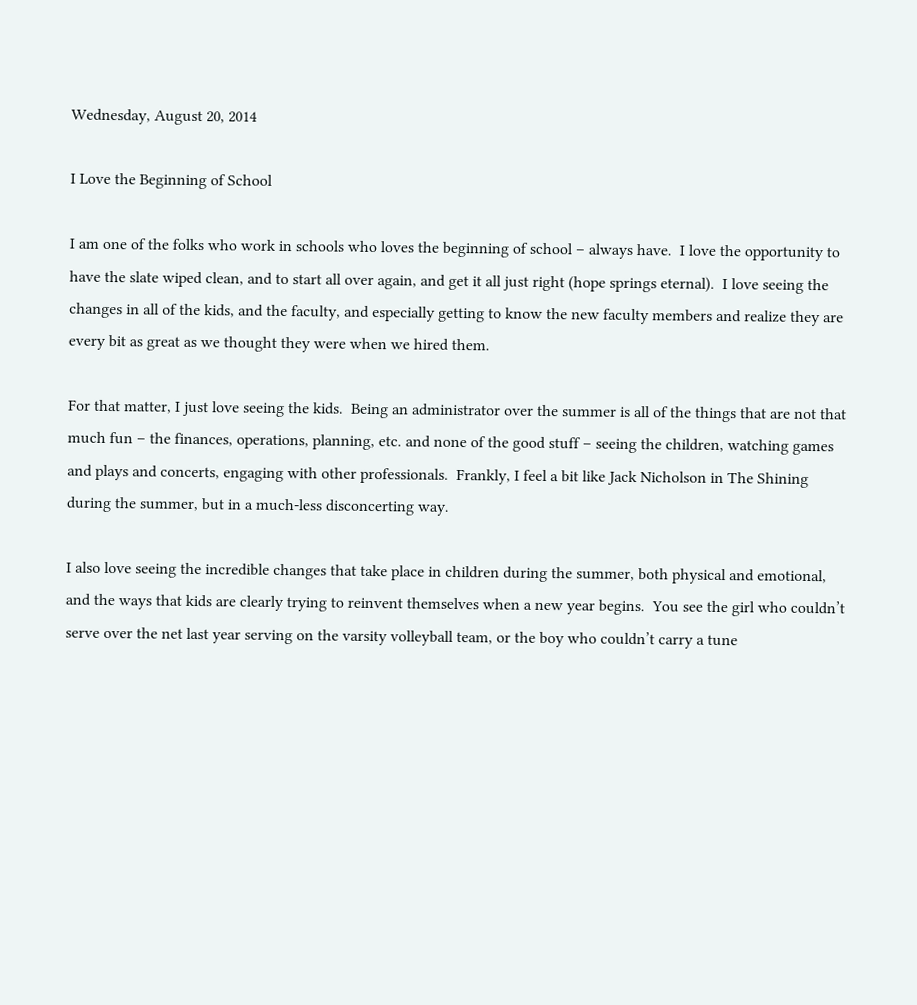Wednesday, August 20, 2014

I Love the Beginning of School

I am one of the folks who work in schools who loves the beginning of school – always have.  I love the opportunity to have the slate wiped clean, and to start all over again, and get it all just right (hope springs eternal).  I love seeing the changes in all of the kids, and the faculty, and especially getting to know the new faculty members and realize they are every bit as great as we thought they were when we hired them.

For that matter, I just love seeing the kids.  Being an administrator over the summer is all of the things that are not that much fun – the finances, operations, planning, etc. and none of the good stuff – seeing the children, watching games and plays and concerts, engaging with other professionals.  Frankly, I feel a bit like Jack Nicholson in The Shining during the summer, but in a much-less disconcerting way.

I also love seeing the incredible changes that take place in children during the summer, both physical and emotional, and the ways that kids are clearly trying to reinvent themselves when a new year begins.  You see the girl who couldn’t serve over the net last year serving on the varsity volleyball team, or the boy who couldn’t carry a tune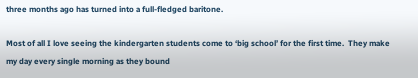three months ago has turned into a full-fledged baritone.

Most of all I love seeing the kindergarten students come to ‘big school’ for the first time.  They make my day every single morning as they bound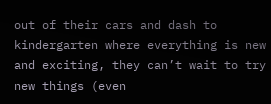out of their cars and dash to kindergarten where everything is new and exciting, they can’t wait to try new things (even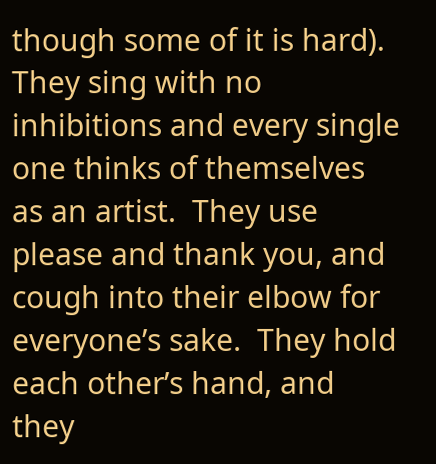though some of it is hard).  They sing with no inhibitions and every single one thinks of themselves as an artist.  They use please and thank you, and cough into their elbow for everyone’s sake.  They hold each other’s hand, and they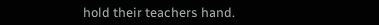hold their teachers hand.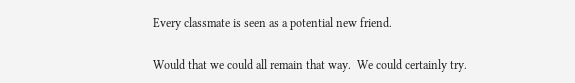Every classmate is seen as a potential new friend.

Would that we could all remain that way.  We could certainly try.